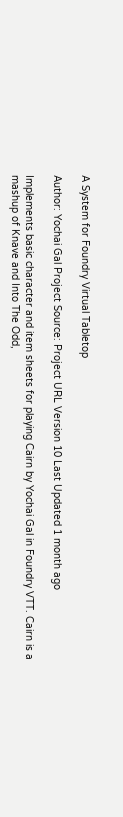A System for Foundry Virtual Tabletop

Author: Yochai Gal Project Source: Project URL Version 10 Last Updated 1 month ago

Implements basic character and item sheets for playing Cairn by Yochai Gal in Foundry VTT. Cairn is a mashup of Knave and Into The Odd,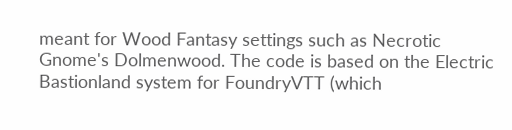meant for Wood Fantasy settings such as Necrotic Gnome's Dolmenwood. The code is based on the Electric Bastionland system for FoundryVTT (which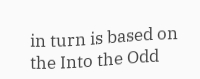in turn is based on the Into the Odd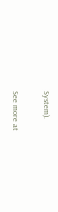System).

See more at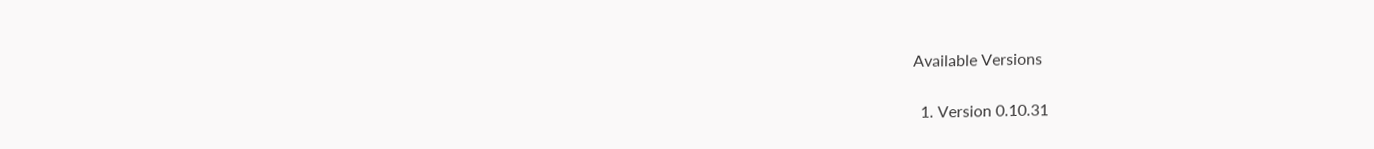Available Versions

  1. Version 0.10.31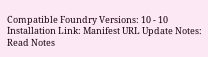Compatible Foundry Versions: 10 - 10 Installation Link: Manifest URL Update Notes: Read Notes